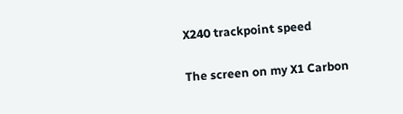X240 trackpoint speed

The screen on my X1 Carbon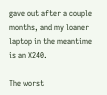gave out after a couple months, and my loaner laptop in the meantime is an X240.

The worst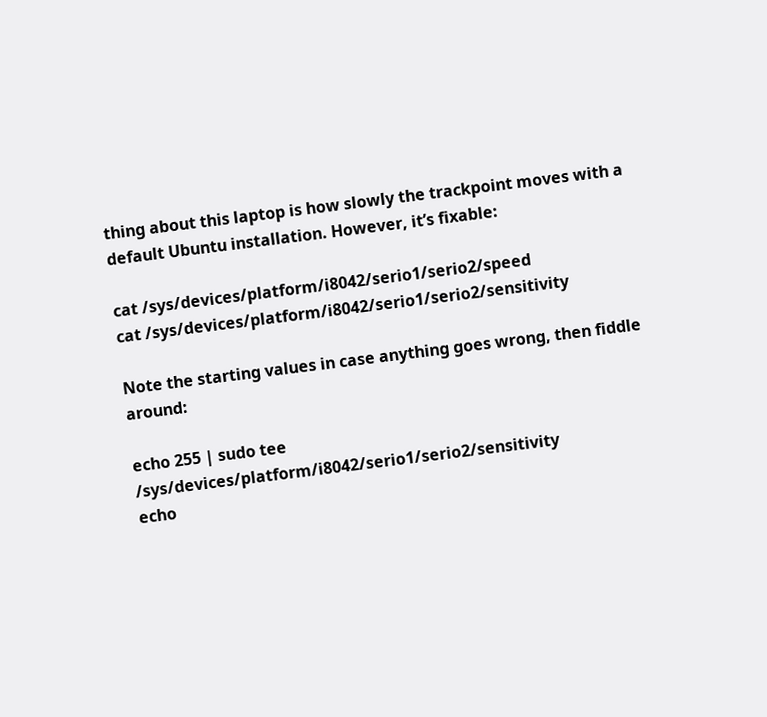thing about this laptop is how slowly the trackpoint moves with a default Ubuntu installation. However, it’s fixable:

cat /sys/devices/platform/i8042/serio1/serio2/speed
cat /sys/devices/platform/i8042/serio1/serio2/sensitivity

Note the starting values in case anything goes wrong, then fiddle around:

echo 255 | sudo tee /sys/devices/platform/i8042/serio1/serio2/sensitivity
echo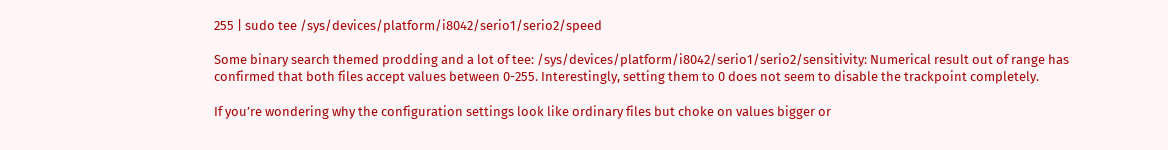255 | sudo tee /sys/devices/platform/i8042/serio1/serio2/speed

Some binary search themed prodding and a lot of tee: /sys/devices/platform/i8042/serio1/serio2/sensitivity: Numerical result out of range has confirmed that both files accept values between 0-255. Interestingly, setting them to 0 does not seem to disable the trackpoint completely.

If you’re wondering why the configuration settings look like ordinary files but choke on values bigger or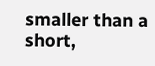smaller than a short,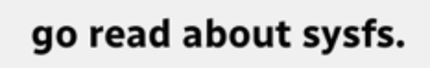go read about sysfs.